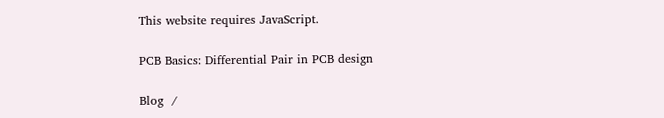This website requires JavaScript.

PCB Basics: Differential Pair in PCB design

Blog  /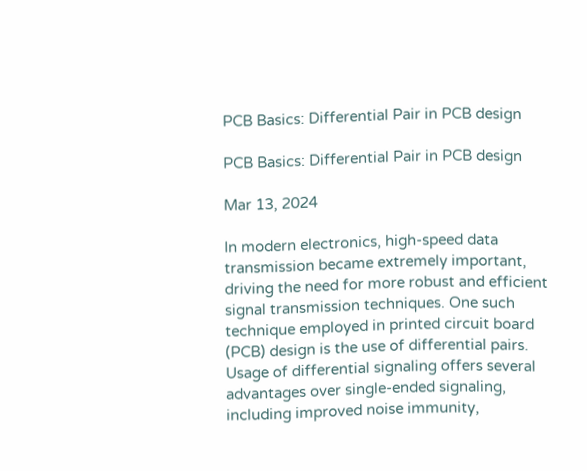PCB Basics: Differential Pair in PCB design

PCB Basics: Differential Pair in PCB design

Mar 13, 2024

In modern electronics, high-speed data transmission became extremely important, driving the need for more robust and efficient signal transmission techniques. One such technique employed in printed circuit board (PCB) design is the use of differential pairs. Usage of differential signaling offers several advantages over single-ended signaling, including improved noise immunity,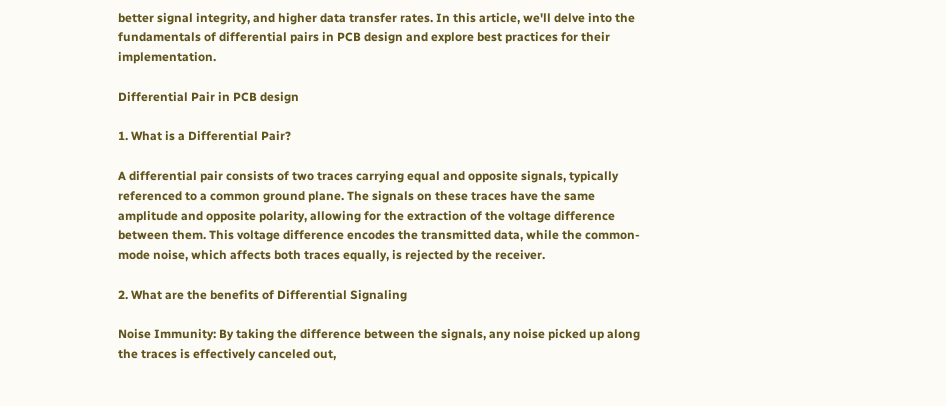better signal integrity, and higher data transfer rates. In this article, we'll delve into the fundamentals of differential pairs in PCB design and explore best practices for their implementation.

Differential Pair in PCB design

1. What is a Differential Pair?

A differential pair consists of two traces carrying equal and opposite signals, typically referenced to a common ground plane. The signals on these traces have the same amplitude and opposite polarity, allowing for the extraction of the voltage difference between them. This voltage difference encodes the transmitted data, while the common-mode noise, which affects both traces equally, is rejected by the receiver.

2. What are the benefits of Differential Signaling

Noise Immunity: By taking the difference between the signals, any noise picked up along the traces is effectively canceled out,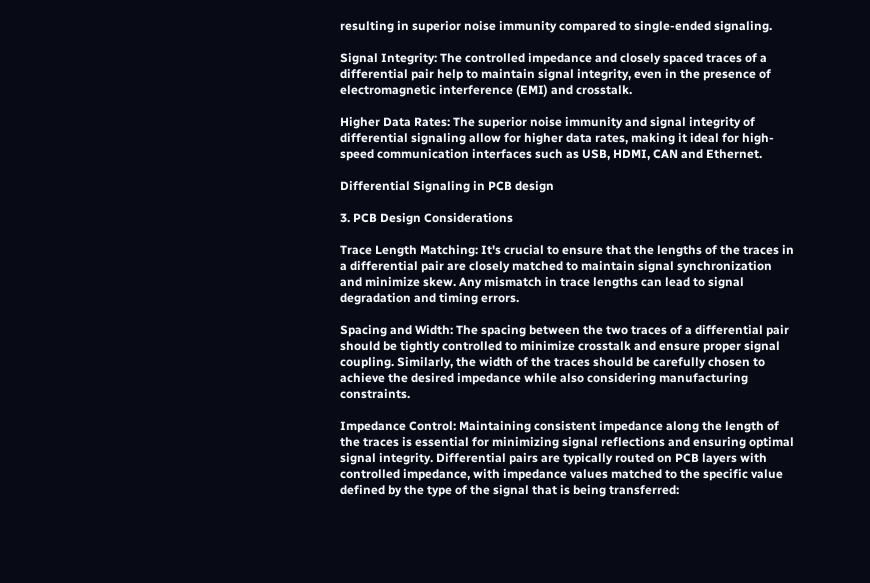resulting in superior noise immunity compared to single-ended signaling.

Signal Integrity: The controlled impedance and closely spaced traces of a differential pair help to maintain signal integrity, even in the presence of electromagnetic interference (EMI) and crosstalk.

Higher Data Rates: The superior noise immunity and signal integrity of differential signaling allow for higher data rates, making it ideal for high-speed communication interfaces such as USB, HDMI, CAN and Ethernet.

Differential Signaling in PCB design

3. PCB Design Considerations

Trace Length Matching: It's crucial to ensure that the lengths of the traces in a differential pair are closely matched to maintain signal synchronization and minimize skew. Any mismatch in trace lengths can lead to signal degradation and timing errors.

Spacing and Width: The spacing between the two traces of a differential pair should be tightly controlled to minimize crosstalk and ensure proper signal coupling. Similarly, the width of the traces should be carefully chosen to achieve the desired impedance while also considering manufacturing constraints.

Impedance Control: Maintaining consistent impedance along the length of the traces is essential for minimizing signal reflections and ensuring optimal signal integrity. Differential pairs are typically routed on PCB layers with controlled impedance, with impedance values matched to the specific value defined by the type of the signal that is being transferred: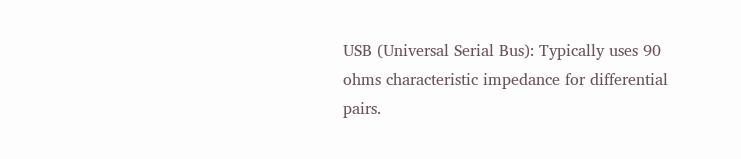USB (Universal Serial Bus): Typically uses 90 ohms characteristic impedance for differential pairs.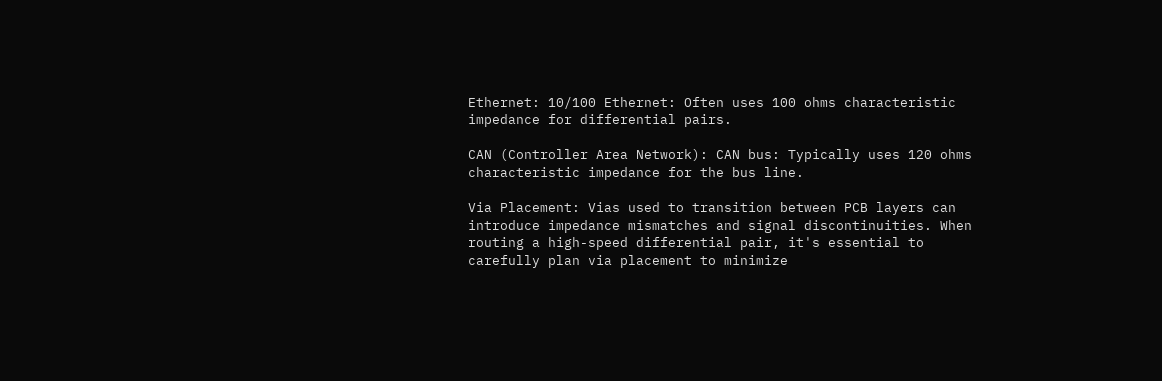Ethernet: 10/100 Ethernet: Often uses 100 ohms characteristic impedance for differential pairs.

CAN (Controller Area Network): CAN bus: Typically uses 120 ohms characteristic impedance for the bus line.

Via Placement: Vias used to transition between PCB layers can introduce impedance mismatches and signal discontinuities. When routing a high-speed differential pair, it's essential to carefully plan via placement to minimize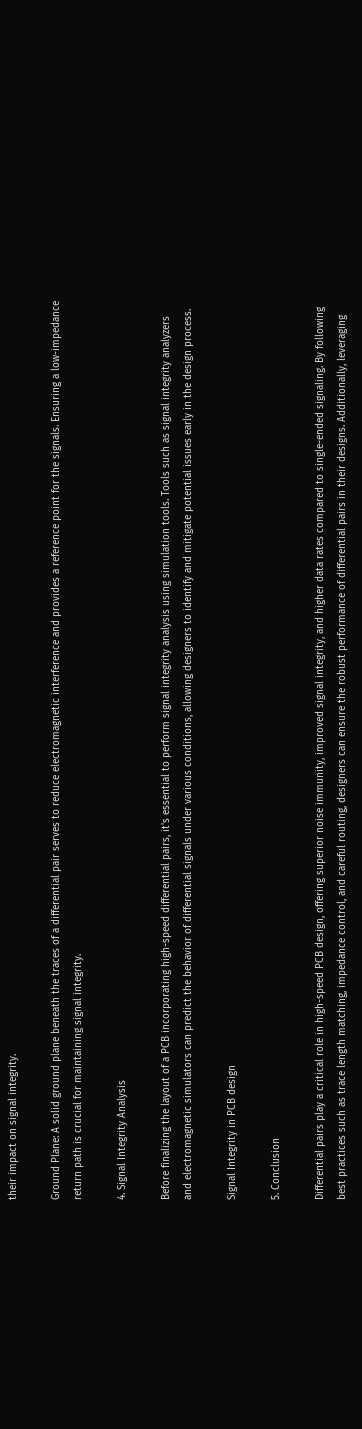their impact on signal integrity.

Ground Plane: A solid ground plane beneath the traces of a differential pair serves to reduce electromagnetic interference and provides a reference point for the signals. Ensuring a low-impedance return path is crucial for maintaining signal integrity.

4. Signal Integrity Analysis

Before finalizing the layout of a PCB incorporating high-speed differential pairs, it's essential to perform signal integrity analysis using simulation tools. Tools such as signal integrity analyzers and electromagnetic simulators can predict the behavior of differential signals under various conditions, allowing designers to identify and mitigate potential issues early in the design process.

Signal Integrity in PCB design

5. Conclusion

Differential pairs play a critical role in high-speed PCB design, offering superior noise immunity, improved signal integrity, and higher data rates compared to single-ended signaling. By following best practices such as trace length matching, impedance control, and careful routing, designers can ensure the robust performance of differential pairs in their designs. Additionally, leveraging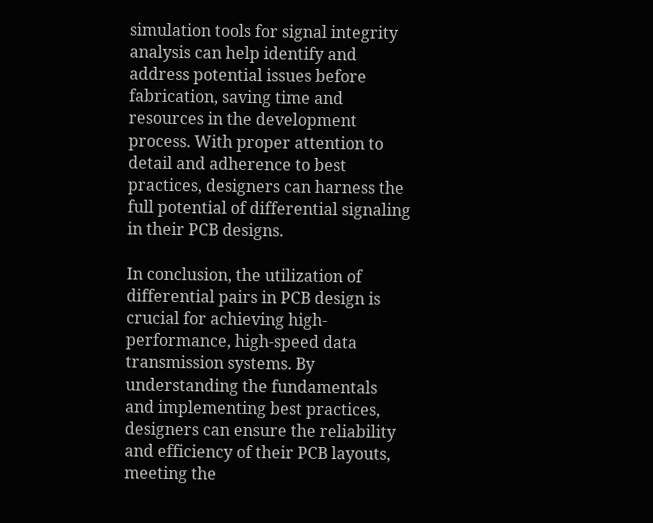simulation tools for signal integrity analysis can help identify and address potential issues before fabrication, saving time and resources in the development process. With proper attention to detail and adherence to best practices, designers can harness the full potential of differential signaling in their PCB designs.

In conclusion, the utilization of differential pairs in PCB design is crucial for achieving high-performance, high-speed data transmission systems. By understanding the fundamentals and implementing best practices, designers can ensure the reliability and efficiency of their PCB layouts, meeting the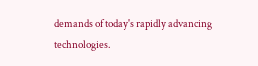demands of today's rapidly advancing technologies.